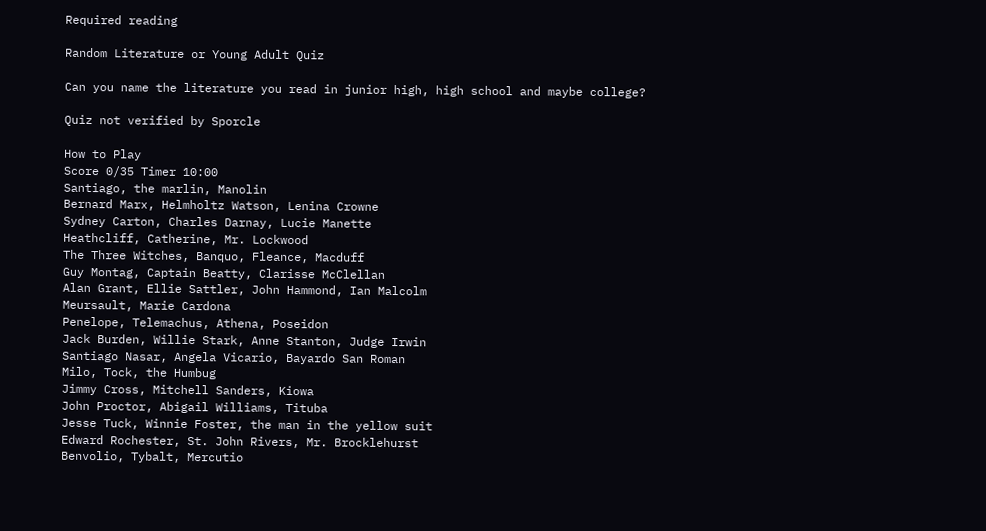Required reading

Random Literature or Young Adult Quiz

Can you name the literature you read in junior high, high school and maybe college?

Quiz not verified by Sporcle

How to Play
Score 0/35 Timer 10:00
Santiago, the marlin, Manolin
Bernard Marx, Helmholtz Watson, Lenina Crowne
Sydney Carton, Charles Darnay, Lucie Manette
Heathcliff, Catherine, Mr. Lockwood
The Three Witches, Banquo, Fleance, Macduff
Guy Montag, Captain Beatty, Clarisse McClellan
Alan Grant, Ellie Sattler, John Hammond, Ian Malcolm
Meursault, Marie Cardona
Penelope, Telemachus, Athena, Poseidon
Jack Burden, Willie Stark, Anne Stanton, Judge Irwin
Santiago Nasar, Angela Vicario, Bayardo San Roman
Milo, Tock, the Humbug
Jimmy Cross, Mitchell Sanders, Kiowa
John Proctor, Abigail Williams, Tituba
Jesse Tuck, Winnie Foster, the man in the yellow suit
Edward Rochester, St. John Rivers, Mr. Brocklehurst
Benvolio, Tybalt, Mercutio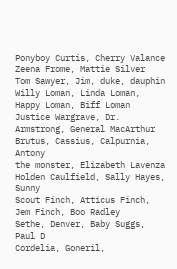Ponyboy Curtis, Cherry Valance
Zeena Frome, Mattie Silver
Tom Sawyer, Jim, duke, dauphin
Willy Loman, Linda Loman, Happy Loman, Biff Loman
Justice Wargrave, Dr. Armstrong, General MacArthur
Brutus, Cassius, Calpurnia, Antony
the monster, Elizabeth Lavenza
Holden Caulfield, Sally Hayes, Sunny
Scout Finch, Atticus Finch, Jem Finch, Boo Radley
Sethe, Denver, Baby Suggs, Paul D
Cordelia, Goneril,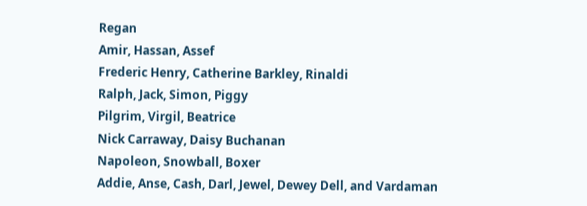Regan
Amir, Hassan, Assef
Frederic Henry, Catherine Barkley, Rinaldi
Ralph, Jack, Simon, Piggy
Pilgrim, Virgil, Beatrice
Nick Carraway, Daisy Buchanan
Napoleon, Snowball, Boxer
Addie, Anse, Cash, Darl, Jewel, Dewey Dell, and Vardaman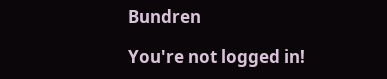Bundren

You're not logged in!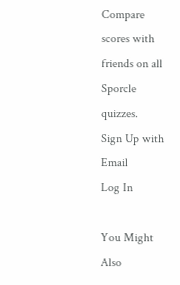Compare scores with friends on all Sporcle quizzes.
Sign Up with Email
Log In

You Might Also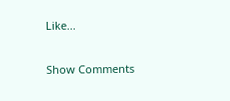Like...

Show Comments